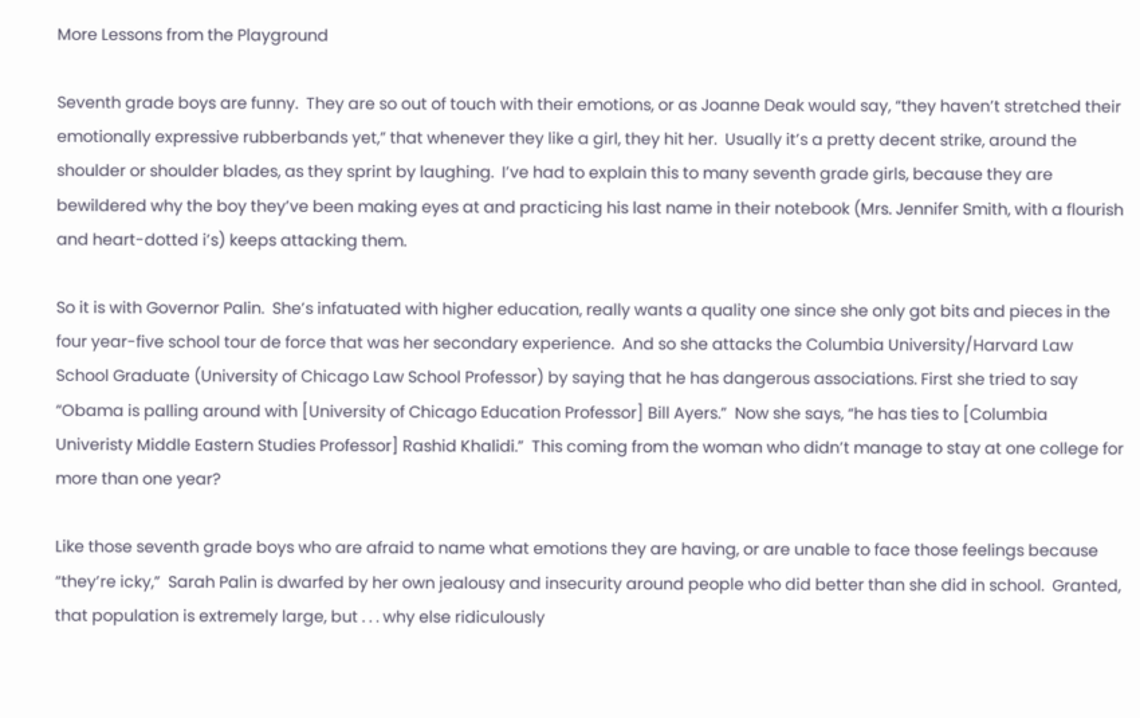More Lessons from the Playground

Seventh grade boys are funny.  They are so out of touch with their emotions, or as Joanne Deak would say, “they haven’t stretched their emotionally expressive rubberbands yet,” that whenever they like a girl, they hit her.  Usually it’s a pretty decent strike, around the shoulder or shoulder blades, as they sprint by laughing.  I’ve had to explain this to many seventh grade girls, because they are bewildered why the boy they’ve been making eyes at and practicing his last name in their notebook (Mrs. Jennifer Smith, with a flourish and heart-dotted i’s) keeps attacking them.

So it is with Governor Palin.  She’s infatuated with higher education, really wants a quality one since she only got bits and pieces in the four year-five school tour de force that was her secondary experience.  And so she attacks the Columbia University/Harvard Law School Graduate (University of Chicago Law School Professor) by saying that he has dangerous associations. First she tried to say “Obama is palling around with [University of Chicago Education Professor] Bill Ayers.”  Now she says, “he has ties to [Columbia Univeristy Middle Eastern Studies Professor] Rashid Khalidi.”  This coming from the woman who didn’t manage to stay at one college for more than one year?

Like those seventh grade boys who are afraid to name what emotions they are having, or are unable to face those feelings because “they’re icky,”  Sarah Palin is dwarfed by her own jealousy and insecurity around people who did better than she did in school.  Granted, that population is extremely large, but . . . why else ridiculously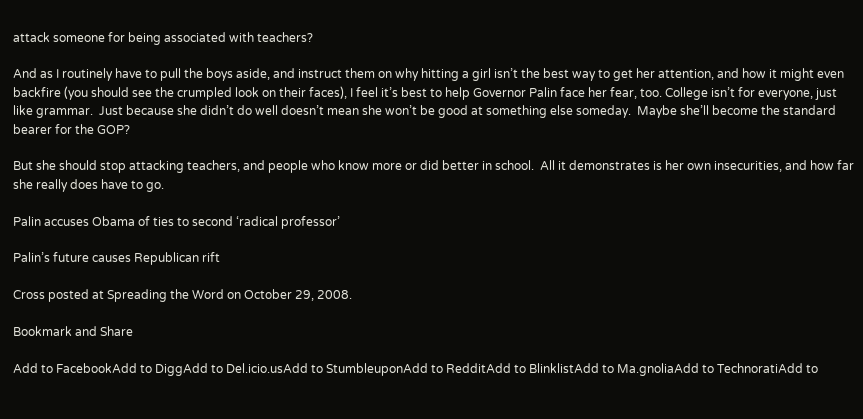attack someone for being associated with teachers?

And as I routinely have to pull the boys aside, and instruct them on why hitting a girl isn’t the best way to get her attention, and how it might even backfire (you should see the crumpled look on their faces), I feel it’s best to help Governor Palin face her fear, too. College isn’t for everyone, just like grammar.  Just because she didn’t do well doesn’t mean she won’t be good at something else someday.  Maybe she’ll become the standard bearer for the GOP?

But she should stop attacking teachers, and people who know more or did better in school.  All it demonstrates is her own insecurities, and how far she really does have to go.

Palin accuses Obama of ties to second ‘radical professor’

Palin’s future causes Republican rift

Cross posted at Spreading the Word on October 29, 2008.

Bookmark and Share

Add to FacebookAdd to DiggAdd to Del.icio.usAdd to StumbleuponAdd to RedditAdd to BlinklistAdd to Ma.gnoliaAdd to TechnoratiAdd to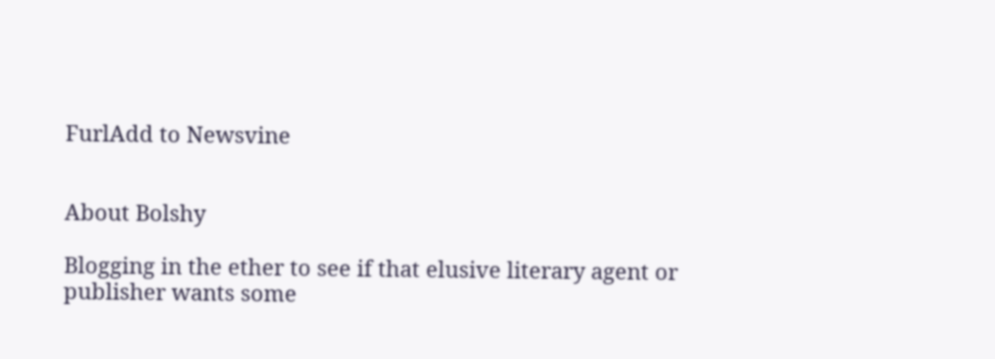FurlAdd to Newsvine


About Bolshy

Blogging in the ether to see if that elusive literary agent or publisher wants some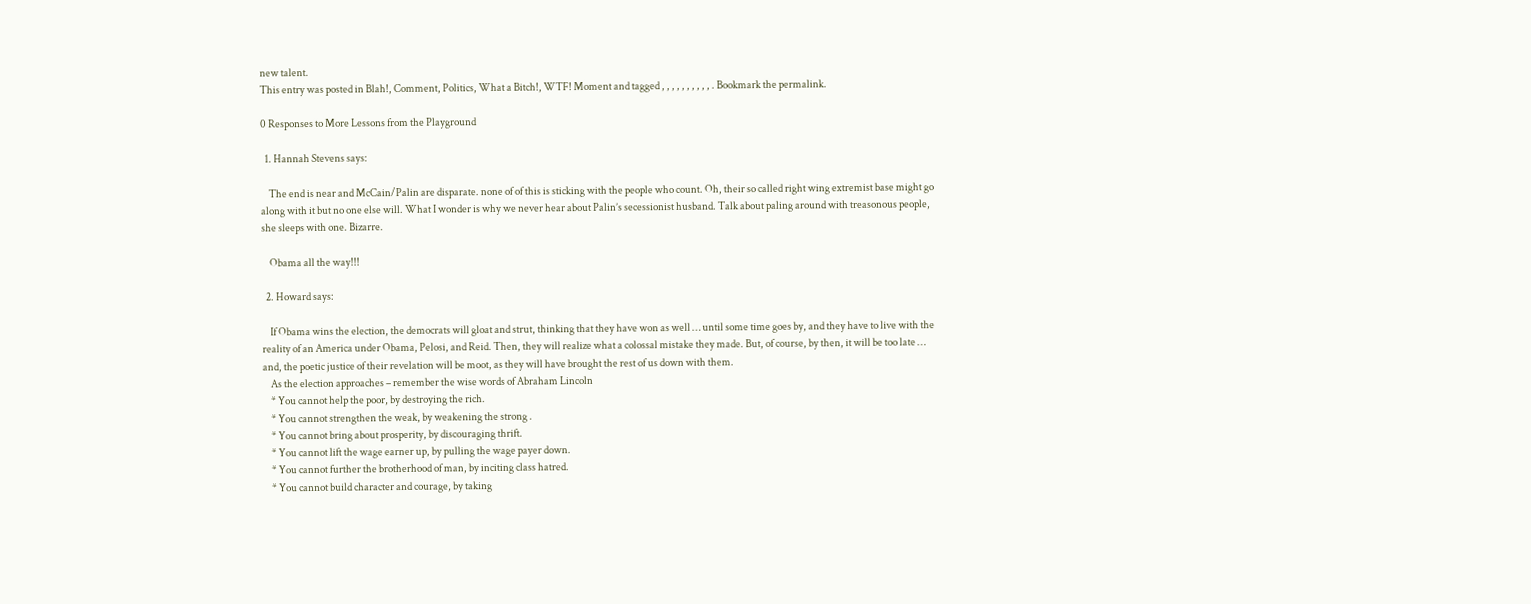new talent.
This entry was posted in Blah!, Comment, Politics, What a Bitch!, WTF! Moment and tagged , , , , , , , , , , . Bookmark the permalink.

0 Responses to More Lessons from the Playground

  1. Hannah Stevens says:

    The end is near and McCain/Palin are disparate. none of of this is sticking with the people who count. Oh, their so called right wing extremist base might go along with it but no one else will. What I wonder is why we never hear about Palin’s secessionist husband. Talk about paling around with treasonous people, she sleeps with one. Bizarre.

    Obama all the way!!!

  2. Howard says:

    If Obama wins the election, the democrats will gloat and strut, thinking that they have won as well … until some time goes by, and they have to live with the reality of an America under Obama, Pelosi, and Reid. Then, they will realize what a colossal mistake they made. But, of course, by then, it will be too late … and, the poetic justice of their revelation will be moot, as they will have brought the rest of us down with them.
    As the election approaches – remember the wise words of Abraham Lincoln
    * You cannot help the poor, by destroying the rich.
    * You cannot strengthen the weak, by weakening the strong .
    * You cannot bring about prosperity, by discouraging thrift.
    * You cannot lift the wage earner up, by pulling the wage payer down.
    * You cannot further the brotherhood of man, by inciting class hatred.
    * You cannot build character and courage, by taking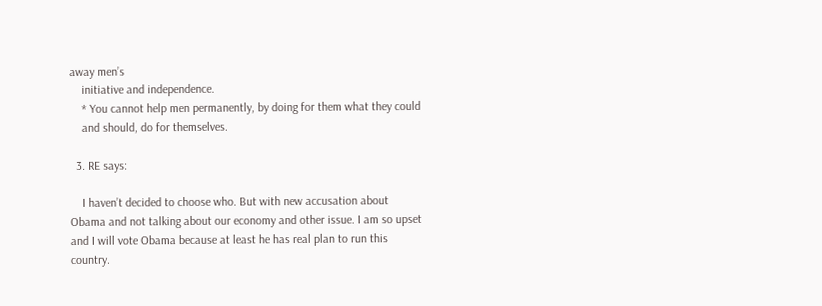away men’s
    initiative and independence.
    * You cannot help men permanently, by doing for them what they could
    and should, do for themselves.

  3. RE says:

    I haven’t decided to choose who. But with new accusation about Obama and not talking about our economy and other issue. I am so upset and I will vote Obama because at least he has real plan to run this country.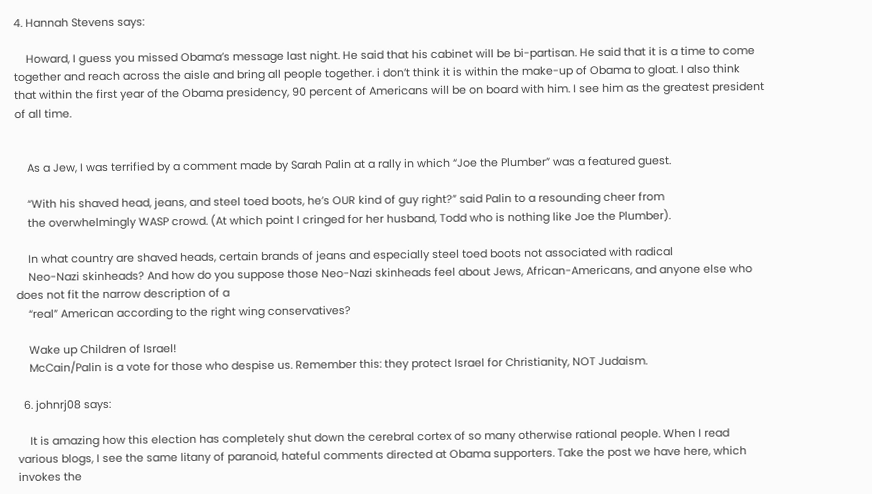4. Hannah Stevens says:

    Howard, I guess you missed Obama’s message last night. He said that his cabinet will be bi-partisan. He said that it is a time to come together and reach across the aisle and bring all people together. i don’t think it is within the make-up of Obama to gloat. I also think that within the first year of the Obama presidency, 90 percent of Americans will be on board with him. I see him as the greatest president of all time.


    As a Jew, I was terrified by a comment made by Sarah Palin at a rally in which “Joe the Plumber” was a featured guest.

    “With his shaved head, jeans, and steel toed boots, he’s OUR kind of guy right?” said Palin to a resounding cheer from
    the overwhelmingly WASP crowd. (At which point I cringed for her husband, Todd who is nothing like Joe the Plumber).

    In what country are shaved heads, certain brands of jeans and especially steel toed boots not associated with radical
    Neo-Nazi skinheads? And how do you suppose those Neo-Nazi skinheads feel about Jews, African-Americans, and anyone else who does not fit the narrow description of a
    “real” American according to the right wing conservatives?

    Wake up Children of Israel!
    McCain/Palin is a vote for those who despise us. Remember this: they protect Israel for Christianity, NOT Judaism.

  6. johnrj08 says:

    It is amazing how this election has completely shut down the cerebral cortex of so many otherwise rational people. When I read various blogs, I see the same litany of paranoid, hateful comments directed at Obama supporters. Take the post we have here, which invokes the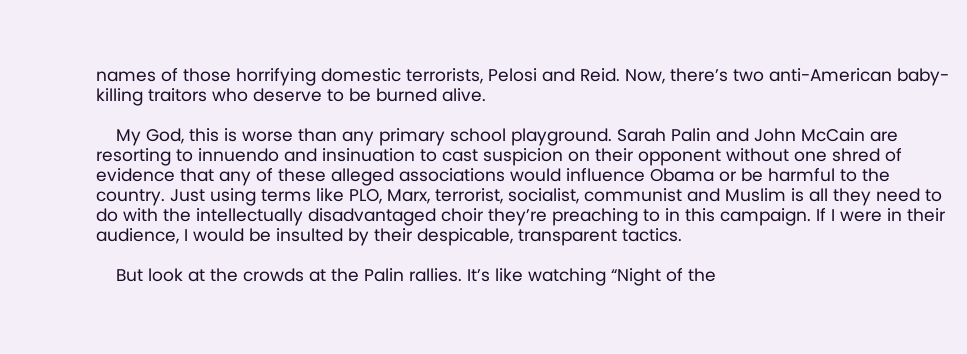names of those horrifying domestic terrorists, Pelosi and Reid. Now, there’s two anti-American baby-killing traitors who deserve to be burned alive.

    My God, this is worse than any primary school playground. Sarah Palin and John McCain are resorting to innuendo and insinuation to cast suspicion on their opponent without one shred of evidence that any of these alleged associations would influence Obama or be harmful to the country. Just using terms like PLO, Marx, terrorist, socialist, communist and Muslim is all they need to do with the intellectually disadvantaged choir they’re preaching to in this campaign. If I were in their audience, I would be insulted by their despicable, transparent tactics.

    But look at the crowds at the Palin rallies. It’s like watching “Night of the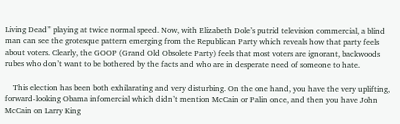Living Dead” playing at twice normal speed. Now, with Elizabeth Dole’s putrid television commercial, a blind man can see the grotesque pattern emerging from the Republican Party which reveals how that party feels about voters. Clearly, the GOOP (Grand Old Obsolete Party) feels that most voters are ignorant, backwoods rubes who don’t want to be bothered by the facts and who are in desperate need of someone to hate.

    This election has been both exhilarating and very disturbing. On the one hand, you have the very uplifting, forward-looking Obama infomercial which didn’t mention McCain or Palin once, and then you have John McCain on Larry King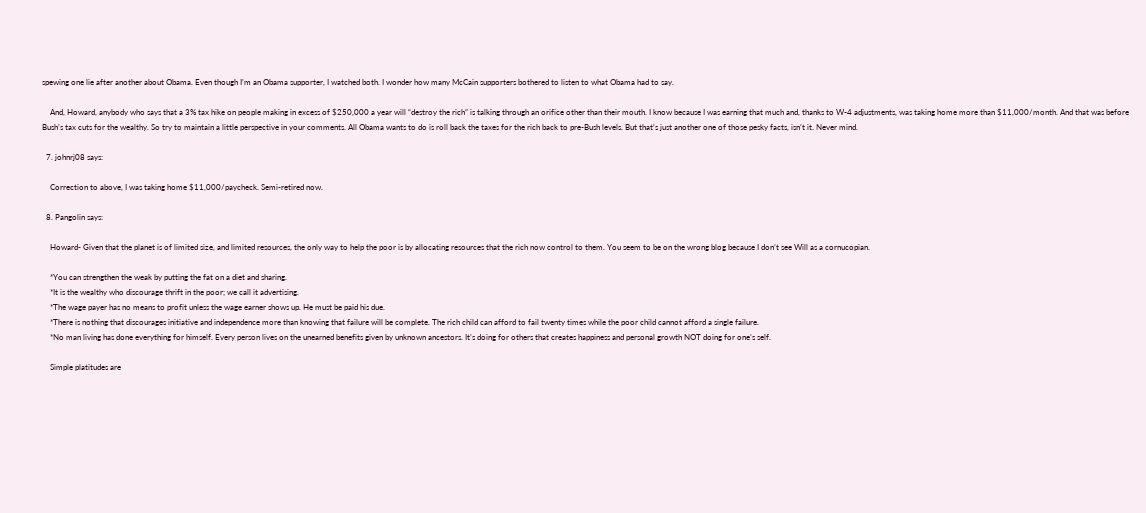spewing one lie after another about Obama. Even though I’m an Obama supporter, I watched both. I wonder how many McCain supporters bothered to listen to what Obama had to say.

    And, Howard, anybody who says that a 3% tax hike on people making in excess of $250,000 a year will “destroy the rich” is talking through an orifice other than their mouth. I know because I was earning that much and, thanks to W-4 adjustments, was taking home more than $11,000/month. And that was before Bush’s tax cuts for the wealthy. So try to maintain a little perspective in your comments. All Obama wants to do is roll back the taxes for the rich back to pre-Bush levels. But that’s just another one of those pesky facts, isn’t it. Never mind.

  7. johnrj08 says:

    Correction to above, I was taking home $11,000/paycheck. Semi-retired now.

  8. Pangolin says:

    Howard- Given that the planet is of limited size, and limited resources, the only way to help the poor is by allocating resources that the rich now control to them. You seem to be on the wrong blog because I don’t see Will as a cornucopian.

    *You can strengthen the weak by putting the fat on a diet and sharing.
    *It is the wealthy who discourage thrift in the poor; we call it advertising.
    *The wage payer has no means to profit unless the wage earner shows up. He must be paid his due.
    *There is nothing that discourages initiative and independence more than knowing that failure will be complete. The rich child can afford to fail twenty times while the poor child cannot afford a single failure.
    *No man living has done everything for himself. Every person lives on the unearned benefits given by unknown ancestors. It’s doing for others that creates happiness and personal growth NOT doing for one’s self.

    Simple platitudes are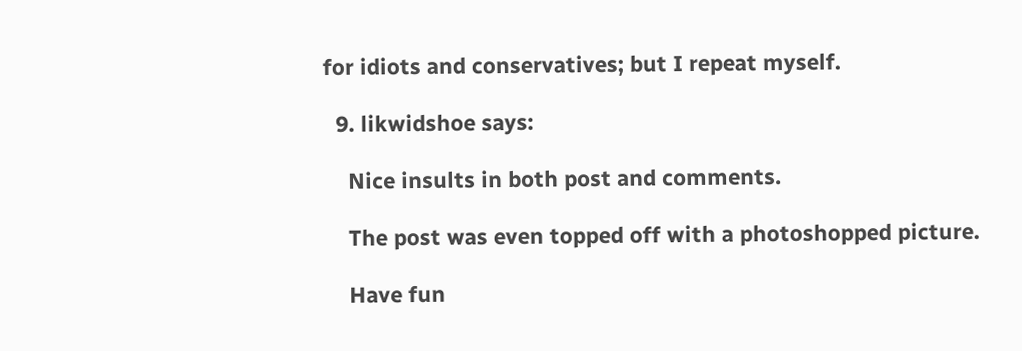for idiots and conservatives; but I repeat myself.

  9. likwidshoe says:

    Nice insults in both post and comments.

    The post was even topped off with a photoshopped picture.

    Have fun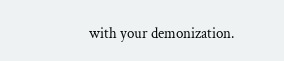with your demonization.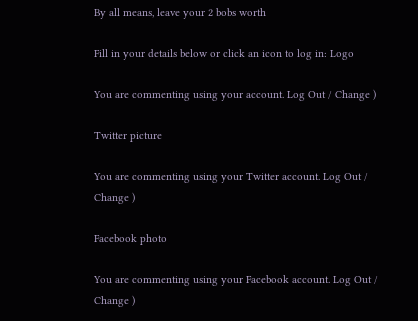By all means, leave your 2 bobs worth

Fill in your details below or click an icon to log in: Logo

You are commenting using your account. Log Out / Change )

Twitter picture

You are commenting using your Twitter account. Log Out / Change )

Facebook photo

You are commenting using your Facebook account. Log Out / Change )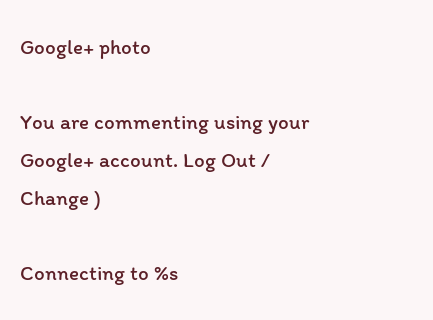Google+ photo

You are commenting using your Google+ account. Log Out / Change )

Connecting to %s